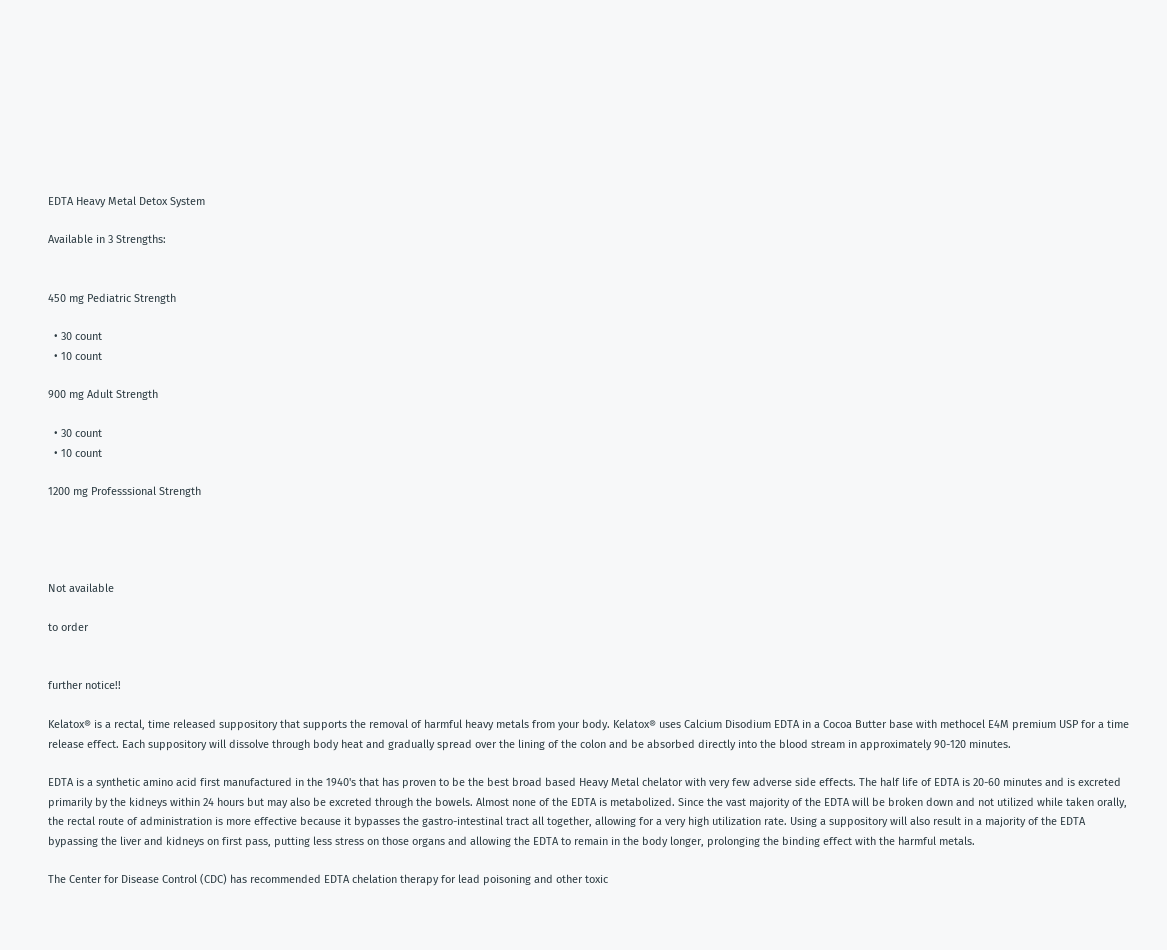EDTA Heavy Metal Detox System

Available in 3 Strengths:


450 mg Pediatric Strength

  • 30 count
  • 10 count

900 mg Adult Strength

  • 30 count
  • 10 count

1200 mg Professsional Strength




Not available

to order


further notice!!

Kelatox® is a rectal, time released suppository that supports the removal of harmful heavy metals from your body. Kelatox® uses Calcium Disodium EDTA in a Cocoa Butter base with methocel E4M premium USP for a time release effect. Each suppository will dissolve through body heat and gradually spread over the lining of the colon and be absorbed directly into the blood stream in approximately 90-120 minutes.

EDTA is a synthetic amino acid first manufactured in the 1940's that has proven to be the best broad based Heavy Metal chelator with very few adverse side effects. The half life of EDTA is 20-60 minutes and is excreted primarily by the kidneys within 24 hours but may also be excreted through the bowels. Almost none of the EDTA is metabolized. Since the vast majority of the EDTA will be broken down and not utilized while taken orally, the rectal route of administration is more effective because it bypasses the gastro-intestinal tract all together, allowing for a very high utilization rate. Using a suppository will also result in a majority of the EDTA bypassing the liver and kidneys on first pass, putting less stress on those organs and allowing the EDTA to remain in the body longer, prolonging the binding effect with the harmful metals.

The Center for Disease Control (CDC) has recommended EDTA chelation therapy for lead poisoning and other toxic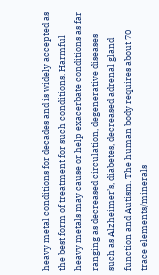heavy metal conditions for decades and is widely accepted as the best form of treatment for such conditions. Harmful heavy metals may cause or help exacerbate conditions as far ranging as decreased circulation, degenerative diseases such as Alzheimer’s, diabetes, decreased adrenal gland function and Autism. The human body requires about 70 trace elements/minerals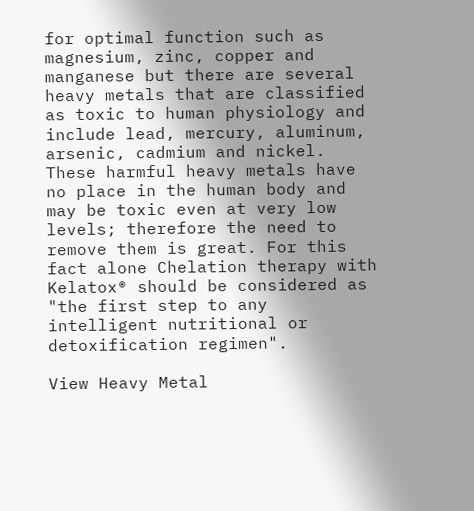for optimal function such as magnesium, zinc, copper and manganese but there are several heavy metals that are classified as toxic to human physiology and include lead, mercury, aluminum, arsenic, cadmium and nickel. These harmful heavy metals have no place in the human body and may be toxic even at very low levels; therefore the need to remove them is great. For this fact alone Chelation therapy with Kelatox® should be considered as "the first step to any intelligent nutritional or detoxification regimen".

View Heavy Metal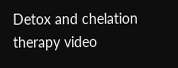Detox and chelation therapy video